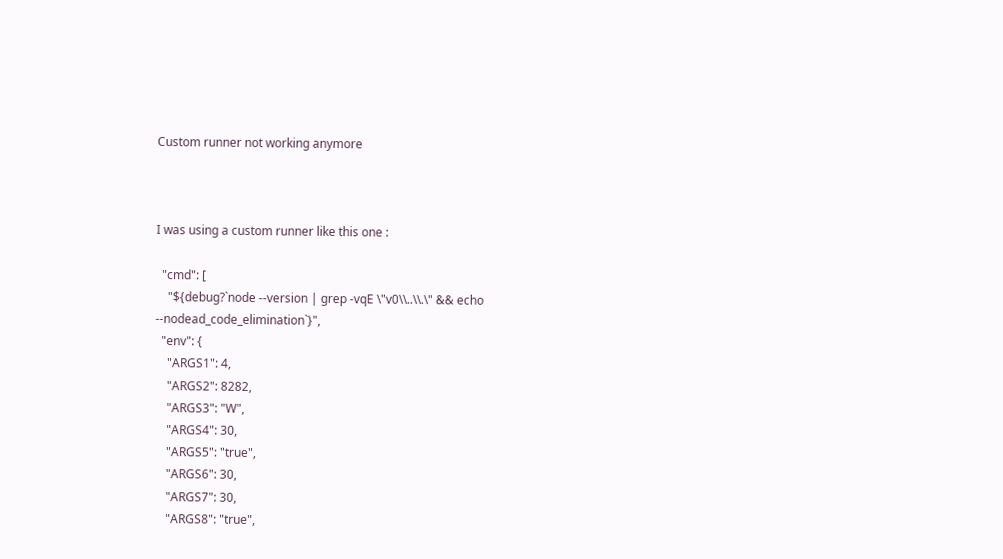Custom runner not working anymore



I was using a custom runner like this one :

  "cmd": [
    "${debug?`node --version | grep -vqE \"v0\\..\\.\" && echo --nodead_code_elimination`}",
  "env": {
    "ARGS1": 4,
    "ARGS2": 8282,
    "ARGS3": "W",
    "ARGS4": 30,
    "ARGS5": "true",
    "ARGS6": 30,
    "ARGS7": 30,
    "ARGS8": "true",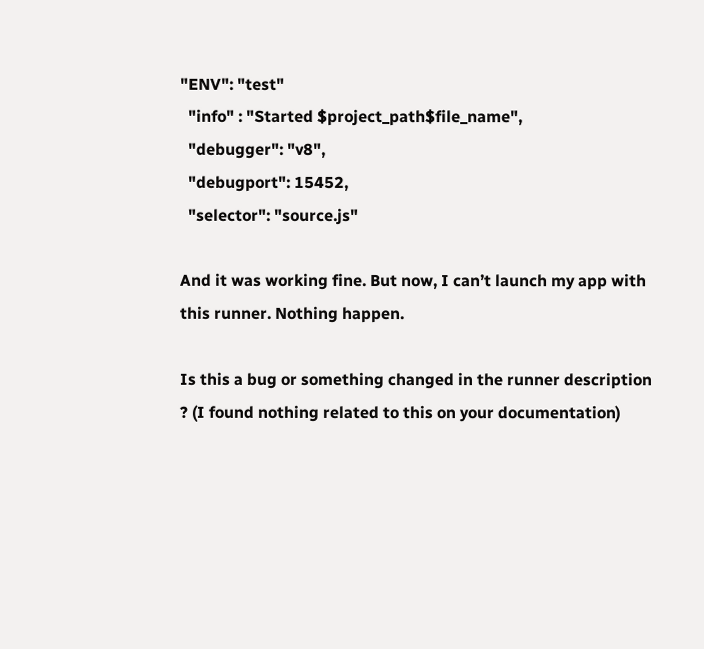"ENV": "test"
  "info" : "Started $project_path$file_name",
  "debugger": "v8",
  "debugport": 15452,
  "selector": "source.js"

And it was working fine. But now, I can’t launch my app with this runner. Nothing happen.

Is this a bug or something changed in the runner description ? (I found nothing related to this on your documentation)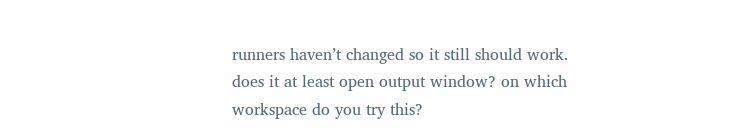runners haven’t changed so it still should work. does it at least open output window? on which workspace do you try this?